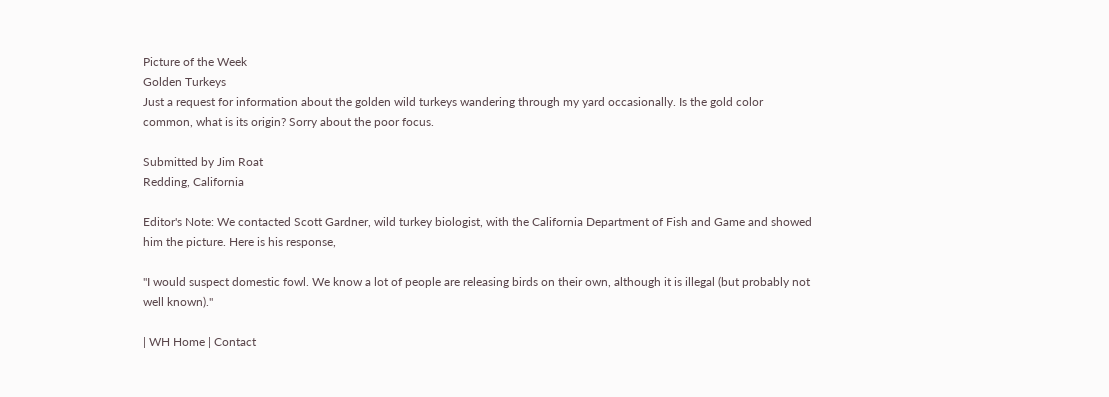Picture of the Week
Golden Turkeys
Just a request for information about the golden wild turkeys wandering through my yard occasionally. Is the gold color common, what is its origin? Sorry about the poor focus.

Submitted by Jim Roat
Redding, California

Editor's Note: We contacted Scott Gardner, wild turkey biologist, with the California Department of Fish and Game and showed him the picture. Here is his response,

"I would suspect domestic fowl. We know a lot of people are releasing birds on their own, although it is illegal (but probably not well known)."

| WH Home | Contact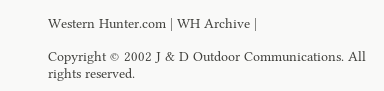Western Hunter.com | WH Archive |

Copyright © 2002 J & D Outdoor Communications. All rights reserved.